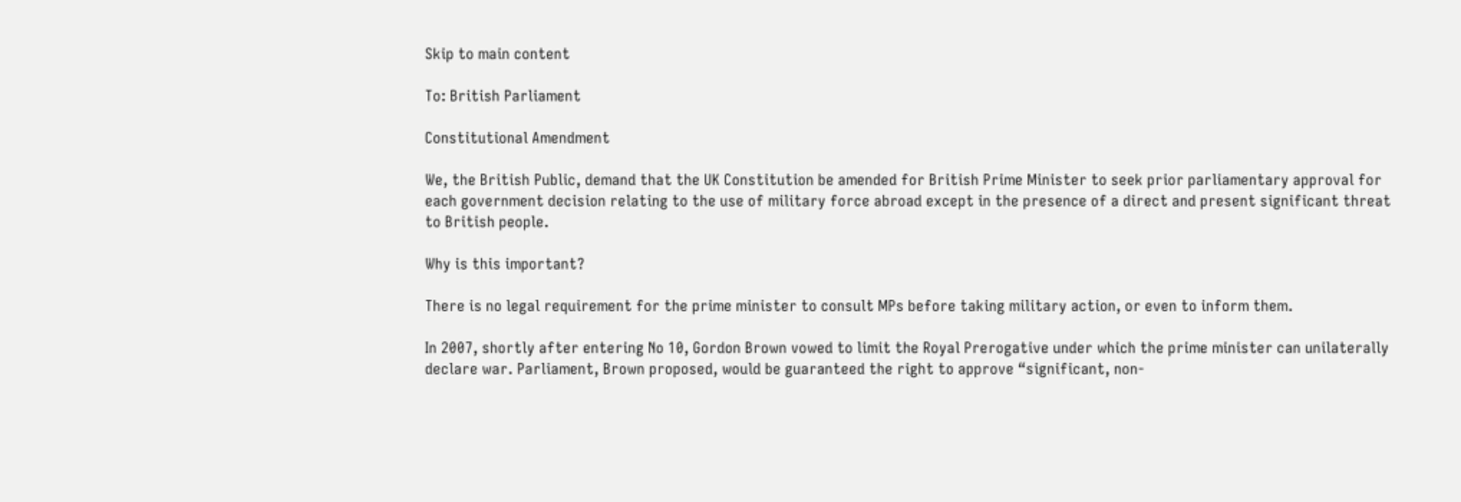Skip to main content

To: British Parliament

Constitutional Amendment

We, the British Public, demand that the UK Constitution be amended for British Prime Minister to seek prior parliamentary approval for each government decision relating to the use of military force abroad except in the presence of a direct and present significant threat to British people.

Why is this important?

There is no legal requirement for the prime minister to consult MPs before taking military action, or even to inform them.

In 2007, shortly after entering No 10, Gordon Brown vowed to limit the Royal Prerogative under which the prime minister can unilaterally declare war. Parliament, Brown proposed, would be guaranteed the right to approve “significant, non-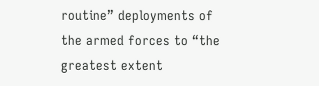routine” deployments of the armed forces to “the greatest extent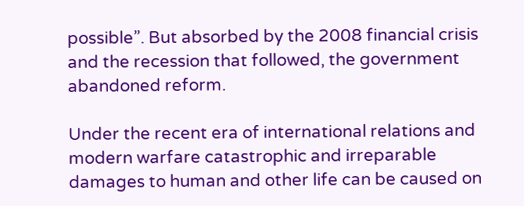possible”. But absorbed by the 2008 financial crisis and the recession that followed, the government abandoned reform.

Under the recent era of international relations and modern warfare catastrophic and irreparable damages to human and other life can be caused on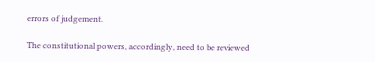errors of judgement.

The constitutional powers, accordingly, need to be reviewed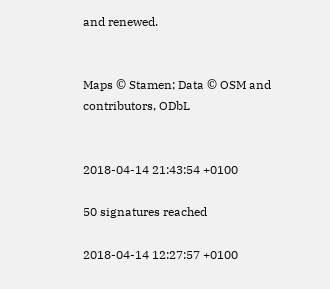and renewed.


Maps © Stamen; Data © OSM and contributors, ODbL


2018-04-14 21:43:54 +0100

50 signatures reached

2018-04-14 12:27:57 +0100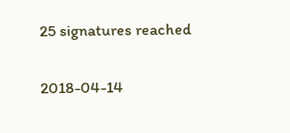25 signatures reached

2018-04-14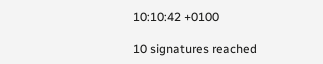10:10:42 +0100

10 signatures reached